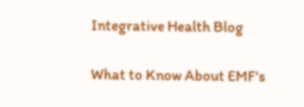Integrative Health Blog

What to Know About EMF's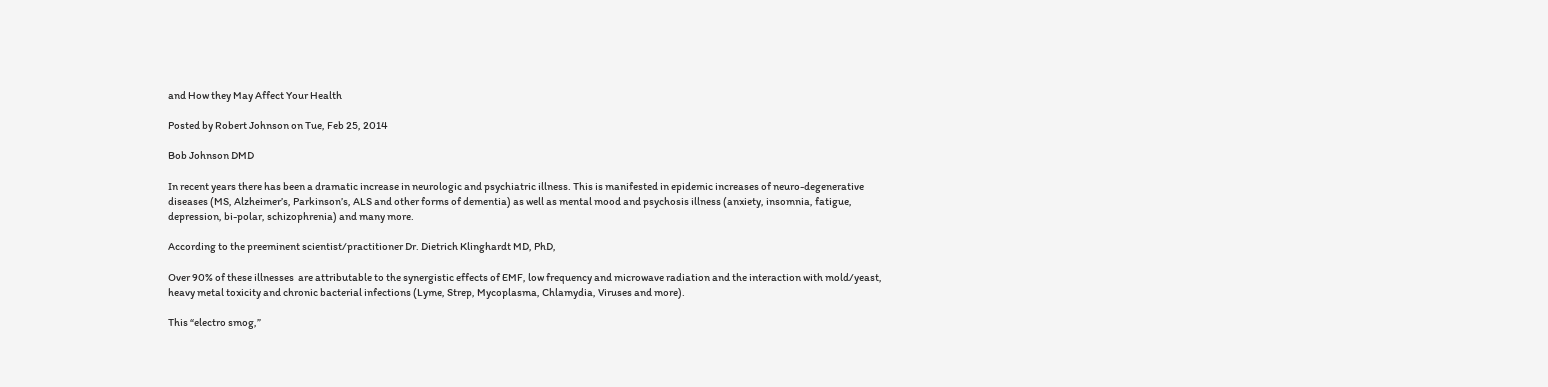and How they May Affect Your Health

Posted by Robert Johnson on Tue, Feb 25, 2014

Bob Johnson DMD

In recent years there has been a dramatic increase in neurologic and psychiatric illness. This is manifested in epidemic increases of neuro-degenerative diseases (MS, Alzheimer’s, Parkinson’s, ALS and other forms of dementia) as well as mental mood and psychosis illness (anxiety, insomnia, fatigue, depression, bi-polar, schizophrenia) and many more.

According to the preeminent scientist/practitioner Dr. Dietrich Klinghardt MD, PhD,

Over 90% of these illnesses  are attributable to the synergistic effects of EMF, low frequency and microwave radiation and the interaction with mold/yeast, heavy metal toxicity and chronic bacterial infections (Lyme, Strep, Mycoplasma, Chlamydia, Viruses and more).

This “electro smog,”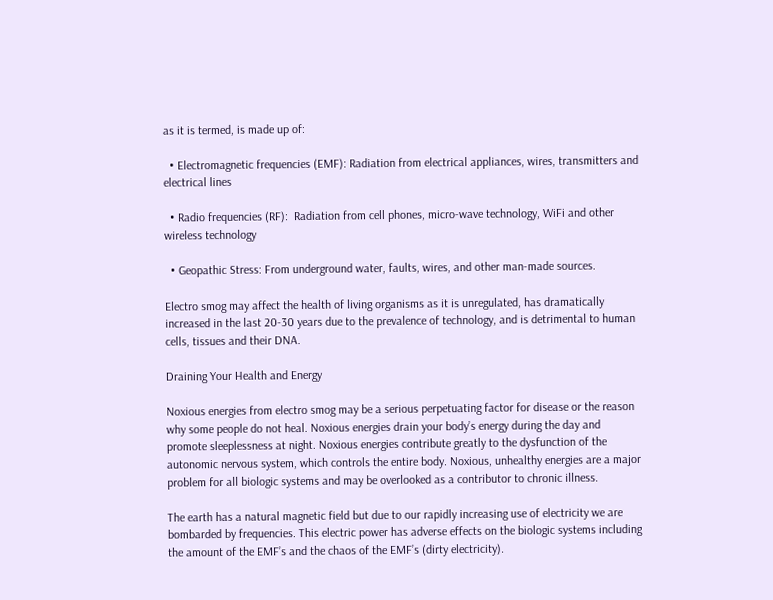as it is termed, is made up of:

  • Electromagnetic frequencies (EMF): Radiation from electrical appliances, wires, transmitters and electrical lines

  • Radio frequencies (RF):  Radiation from cell phones, micro-wave technology, WiFi and other wireless technology

  • Geopathic Stress: From underground water, faults, wires, and other man-made sources.

Electro smog may affect the health of living organisms as it is unregulated, has dramatically increased in the last 20-30 years due to the prevalence of technology, and is detrimental to human cells, tissues and their DNA.

Draining Your Health and Energy

Noxious energies from electro smog may be a serious perpetuating factor for disease or the reason why some people do not heal. Noxious energies drain your body’s energy during the day and promote sleeplessness at night. Noxious energies contribute greatly to the dysfunction of the autonomic nervous system, which controls the entire body. Noxious, unhealthy energies are a major problem for all biologic systems and may be overlooked as a contributor to chronic illness.

The earth has a natural magnetic field but due to our rapidly increasing use of electricity we are bombarded by frequencies. This electric power has adverse effects on the biologic systems including the amount of the EMF’s and the chaos of the EMF’s (dirty electricity).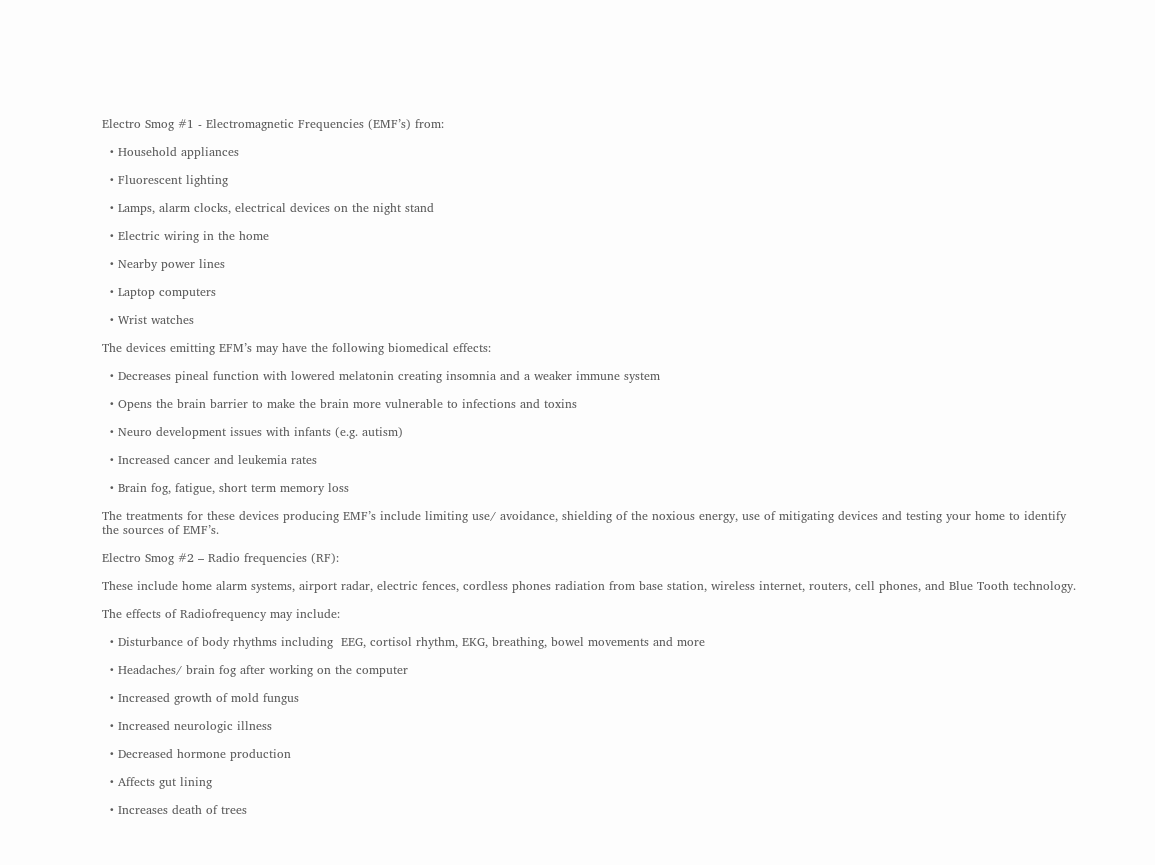Electro Smog #1 - Electromagnetic Frequencies (EMF’s) from:

  • Household appliances

  • Fluorescent lighting

  • Lamps, alarm clocks, electrical devices on the night stand

  • Electric wiring in the home

  • Nearby power lines

  • Laptop computers

  • Wrist watches

The devices emitting EFM’s may have the following biomedical effects:

  • Decreases pineal function with lowered melatonin creating insomnia and a weaker immune system

  • Opens the brain barrier to make the brain more vulnerable to infections and toxins

  • Neuro development issues with infants (e.g. autism)

  • Increased cancer and leukemia rates

  • Brain fog, fatigue, short term memory loss

The treatments for these devices producing EMF’s include limiting use/ avoidance, shielding of the noxious energy, use of mitigating devices and testing your home to identify the sources of EMF’s.

Electro Smog #2 – Radio frequencies (RF):

These include home alarm systems, airport radar, electric fences, cordless phones radiation from base station, wireless internet, routers, cell phones, and Blue Tooth technology.

The effects of Radiofrequency may include:

  • Disturbance of body rhythms including  EEG, cortisol rhythm, EKG, breathing, bowel movements and more

  • Headaches/ brain fog after working on the computer

  • Increased growth of mold fungus

  • Increased neurologic illness

  • Decreased hormone production

  • Affects gut lining

  • Increases death of trees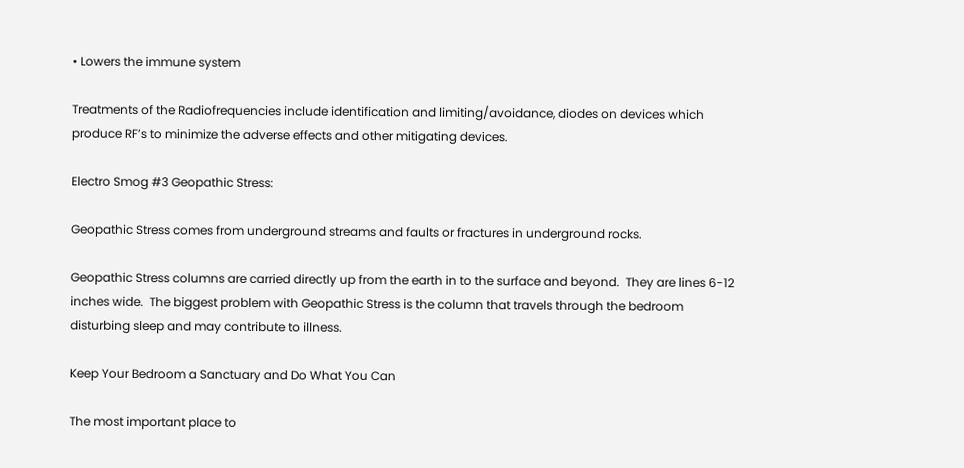• Lowers the immune system

Treatments of the Radiofrequencies include identification and limiting/avoidance, diodes on devices which produce RF’s to minimize the adverse effects and other mitigating devices.

Electro Smog #3 Geopathic Stress:

Geopathic Stress comes from underground streams and faults or fractures in underground rocks.

Geopathic Stress columns are carried directly up from the earth in to the surface and beyond.  They are lines 6-12 inches wide.  The biggest problem with Geopathic Stress is the column that travels through the bedroom disturbing sleep and may contribute to illness.

Keep Your Bedroom a Sanctuary and Do What You Can

The most important place to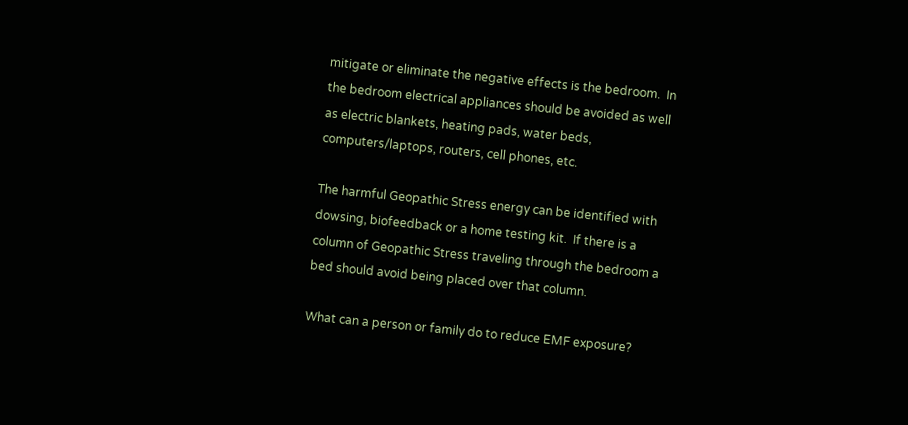mitigate or eliminate the negative effects is the bedroom.  In the bedroom electrical appliances should be avoided as well as electric blankets, heating pads, water beds, computers/laptops, routers, cell phones, etc.

The harmful Geopathic Stress energy can be identified with dowsing, biofeedback or a home testing kit.  If there is a column of Geopathic Stress traveling through the bedroom a bed should avoid being placed over that column.

What can a person or family do to reduce EMF exposure?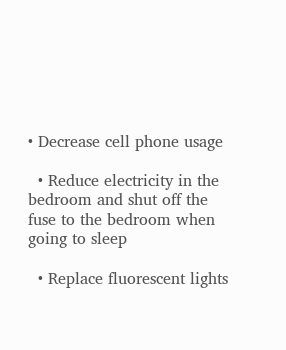• Decrease cell phone usage

  • Reduce electricity in the bedroom and shut off the fuse to the bedroom when going to sleep

  • Replace fluorescent lights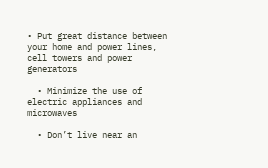• Put great distance between your home and power lines, cell towers and power generators

  • Minimize the use of electric appliances and microwaves

  • Don’t live near an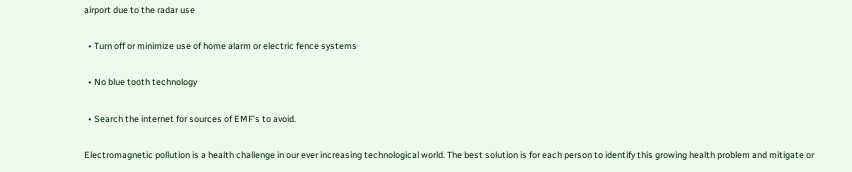airport due to the radar use

  • Turn off or minimize use of home alarm or electric fence systems

  • No blue tooth technology

  • Search the internet for sources of EMF’s to avoid.

Electromagnetic pollution is a health challenge in our ever increasing technological world. The best solution is for each person to identify this growing health problem and mitigate or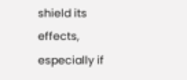shield its effects, especially if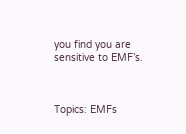you find you are sensitive to EMF’s.



Topics: EMFs